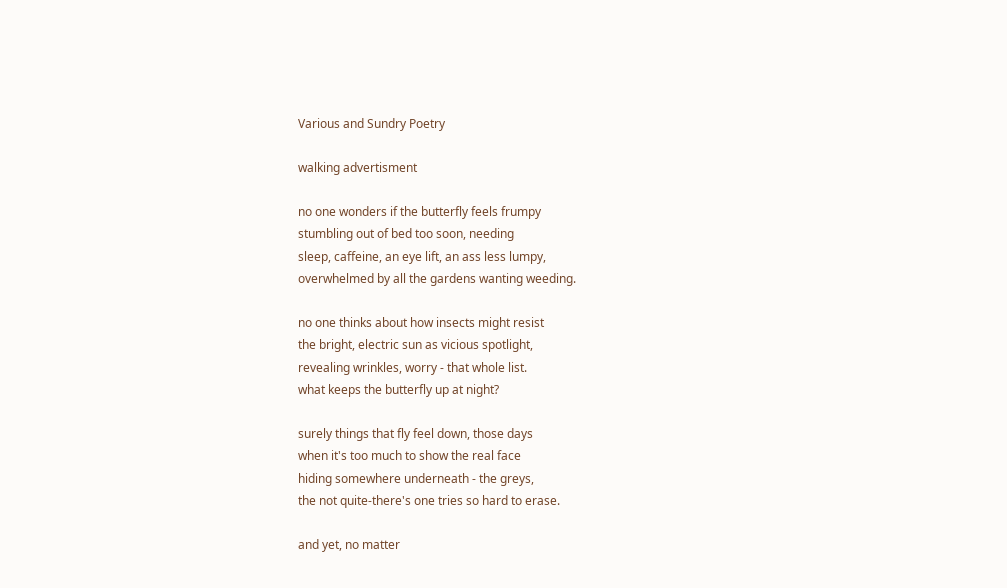Various and Sundry Poetry

walking advertisment

no one wonders if the butterfly feels frumpy
stumbling out of bed too soon, needing
sleep, caffeine, an eye lift, an ass less lumpy,
overwhelmed by all the gardens wanting weeding.

no one thinks about how insects might resist
the bright, electric sun as vicious spotlight,
revealing wrinkles, worry - that whole list.
what keeps the butterfly up at night?

surely things that fly feel down, those days
when it's too much to show the real face
hiding somewhere underneath - the greys,
the not quite-there's one tries so hard to erase.

and yet, no matter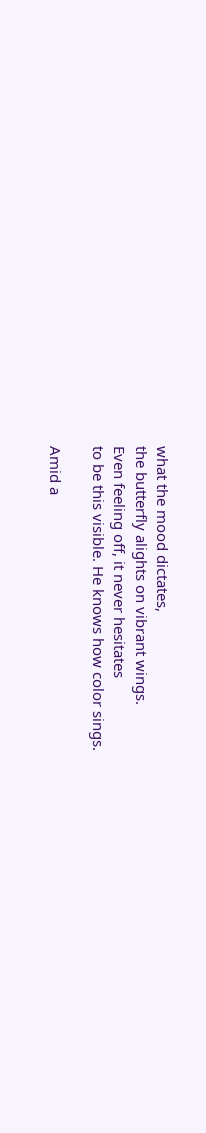what the mood dictates,
the butterfly alights on vibrant wings.
Even feeling off, it never hesitates
to be this visible. He knows how color sings.

Amid a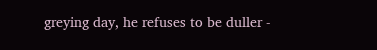greying day, he refuses to be duller -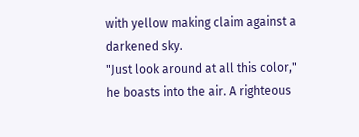with yellow making claim against a darkened sky.
"Just look around at all this color,"
he boasts into the air. A righteous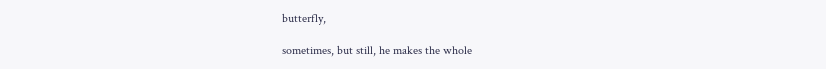butterfly,

sometimes, but still, he makes the whole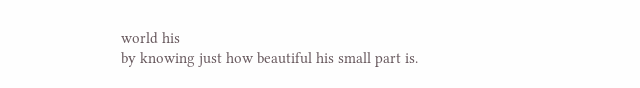world his
by knowing just how beautiful his small part is.